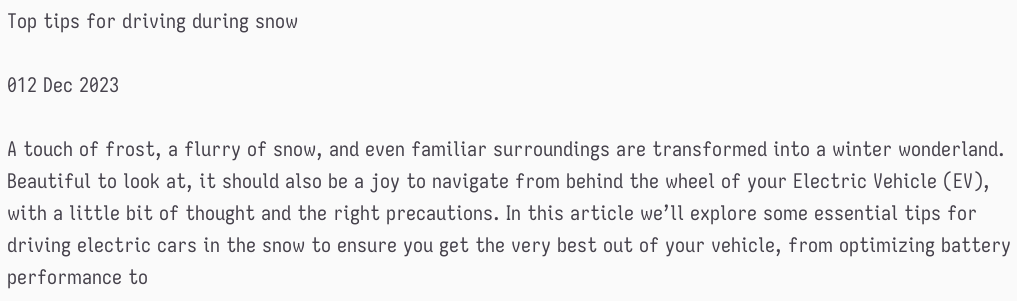Top tips for driving during snow

012 Dec 2023

A touch of frost, a flurry of snow, and even familiar surroundings are transformed into a winter wonderland. Beautiful to look at, it should also be a joy to navigate from behind the wheel of your Electric Vehicle (EV), with a little bit of thought and the right precautions. In this article we’ll explore some essential tips for driving electric cars in the snow to ensure you get the very best out of your vehicle, from optimizing battery performance to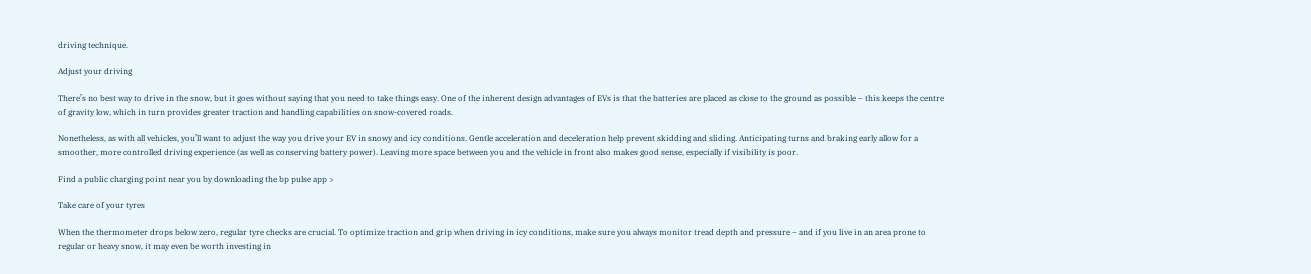driving technique.

Adjust your driving

There’s no best way to drive in the snow, but it goes without saying that you need to take things easy. One of the inherent design advantages of EVs is that the batteries are placed as close to the ground as possible – this keeps the centre of gravity low, which in turn provides greater traction and handling capabilities on snow-covered roads.

Nonetheless, as with all vehicles, you’ll want to adjust the way you drive your EV in snowy and icy conditions. Gentle acceleration and deceleration help prevent skidding and sliding. Anticipating turns and braking early allow for a smoother, more controlled driving experience (as well as conserving battery power). Leaving more space between you and the vehicle in front also makes good sense, especially if visibility is poor.

Find a public charging point near you by downloading the bp pulse app >

Take care of your tyres

When the thermometer drops below zero, regular tyre checks are crucial. To optimize traction and grip when driving in icy conditions, make sure you always monitor tread depth and pressure – and if you live in an area prone to regular or heavy snow, it may even be worth investing in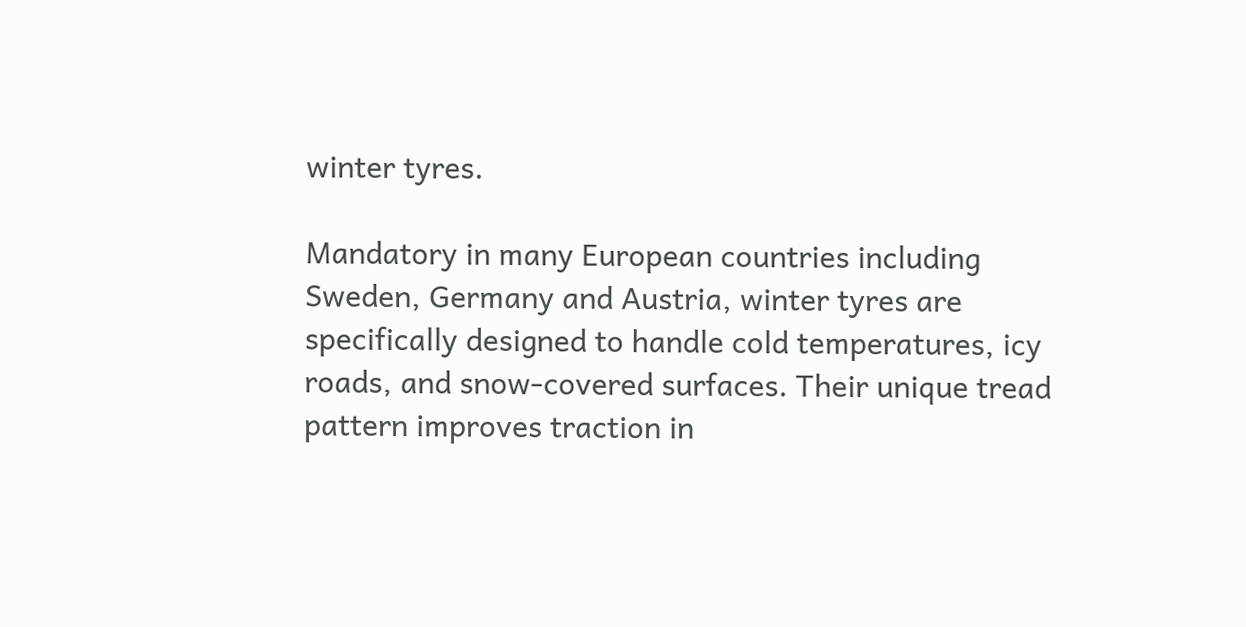winter tyres.

Mandatory in many European countries including Sweden, Germany and Austria, winter tyres are specifically designed to handle cold temperatures, icy roads, and snow-covered surfaces. Their unique tread pattern improves traction in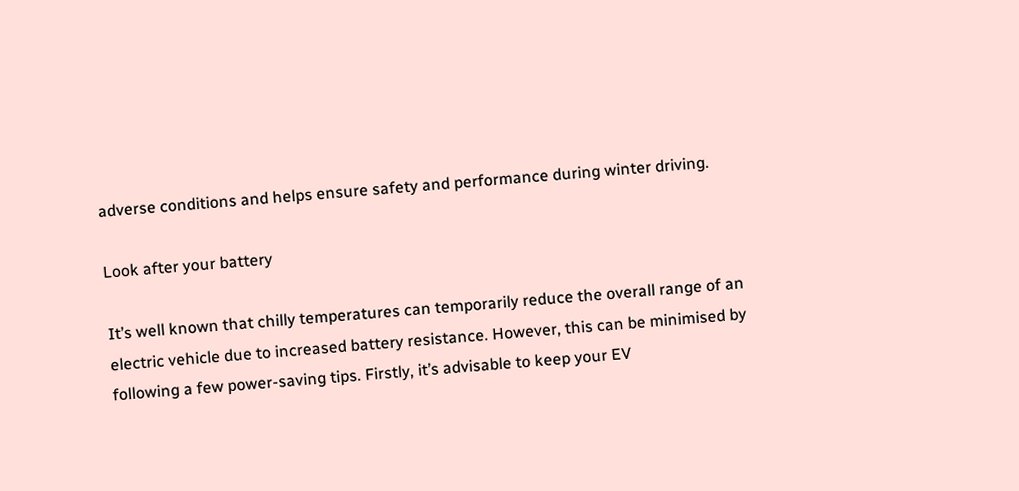adverse conditions and helps ensure safety and performance during winter driving.

Look after your battery

It’s well known that chilly temperatures can temporarily reduce the overall range of an electric vehicle due to increased battery resistance. However, this can be minimised by following a few power-saving tips. Firstly, it’s advisable to keep your EV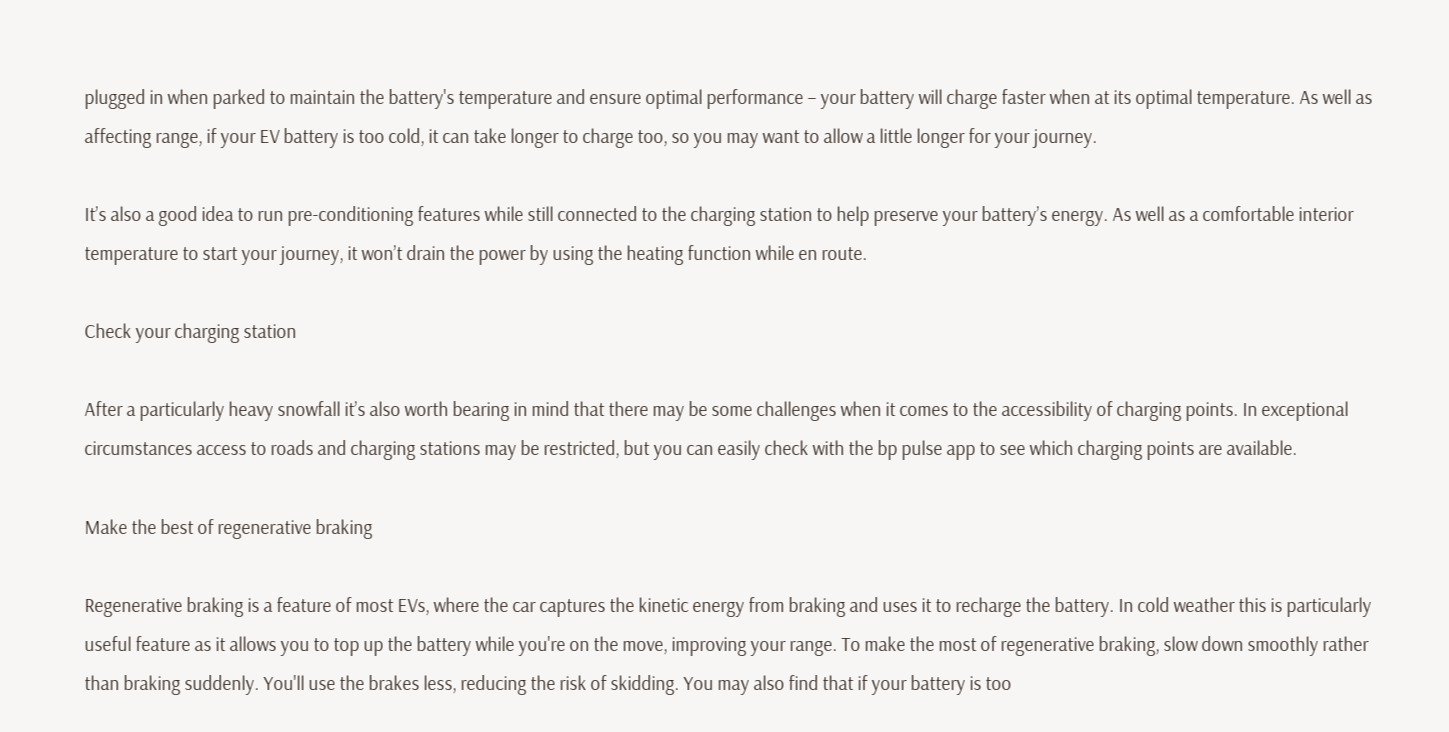plugged in when parked to maintain the battery's temperature and ensure optimal performance – your battery will charge faster when at its optimal temperature. As well as affecting range, if your EV battery is too cold, it can take longer to charge too, so you may want to allow a little longer for your journey.

It’s also a good idea to run pre-conditioning features while still connected to the charging station to help preserve your battery’s energy. As well as a comfortable interior temperature to start your journey, it won’t drain the power by using the heating function while en route.

Check your charging station

After a particularly heavy snowfall it’s also worth bearing in mind that there may be some challenges when it comes to the accessibility of charging points. In exceptional circumstances access to roads and charging stations may be restricted, but you can easily check with the bp pulse app to see which charging points are available.

Make the best of regenerative braking

Regenerative braking is a feature of most EVs, where the car captures the kinetic energy from braking and uses it to recharge the battery. In cold weather this is particularly useful feature as it allows you to top up the battery while you're on the move, improving your range. To make the most of regenerative braking, slow down smoothly rather than braking suddenly. You'll use the brakes less, reducing the risk of skidding. You may also find that if your battery is too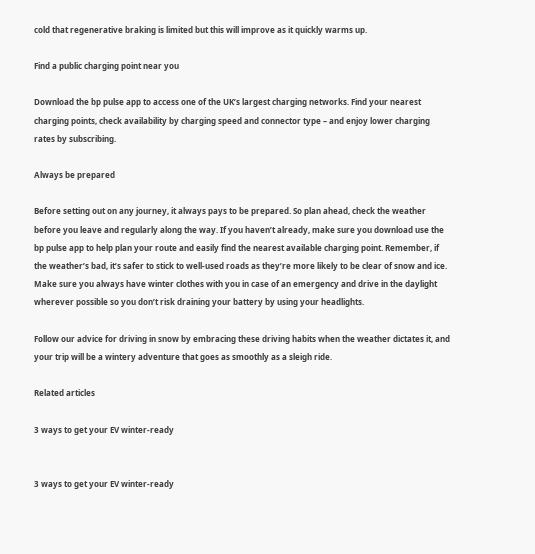cold that regenerative braking is limited but this will improve as it quickly warms up.

Find a public charging point near you

Download the bp pulse app to access one of the UK’s largest charging networks. Find your nearest charging points, check availability by charging speed and connector type – and enjoy lower charging rates by subscribing.

Always be prepared

Before setting out on any journey, it always pays to be prepared. So plan ahead, check the weather before you leave and regularly along the way. If you haven’t already, make sure you download use the bp pulse app to help plan your route and easily find the nearest available charging point. Remember, if the weather’s bad, it’s safer to stick to well-used roads as they’re more likely to be clear of snow and ice. Make sure you always have winter clothes with you in case of an emergency and drive in the daylight wherever possible so you don’t risk draining your battery by using your headlights.

Follow our advice for driving in snow by embracing these driving habits when the weather dictates it, and your trip will be a wintery adventure that goes as smoothly as a sleigh ride.

Related articles

3 ways to get your EV winter-ready


3 ways to get your EV winter-ready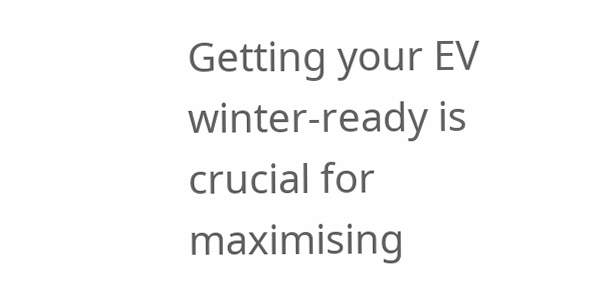Getting your EV winter-ready is crucial for maximising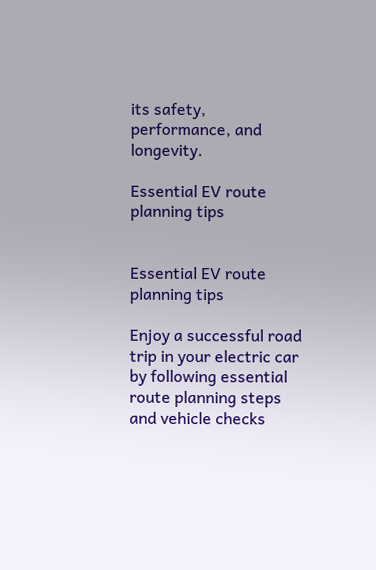its safety, performance, and longevity.

Essential EV route planning tips


Essential EV route planning tips

Enjoy a successful road trip in your electric car by following essential route planning steps and vehicle checks